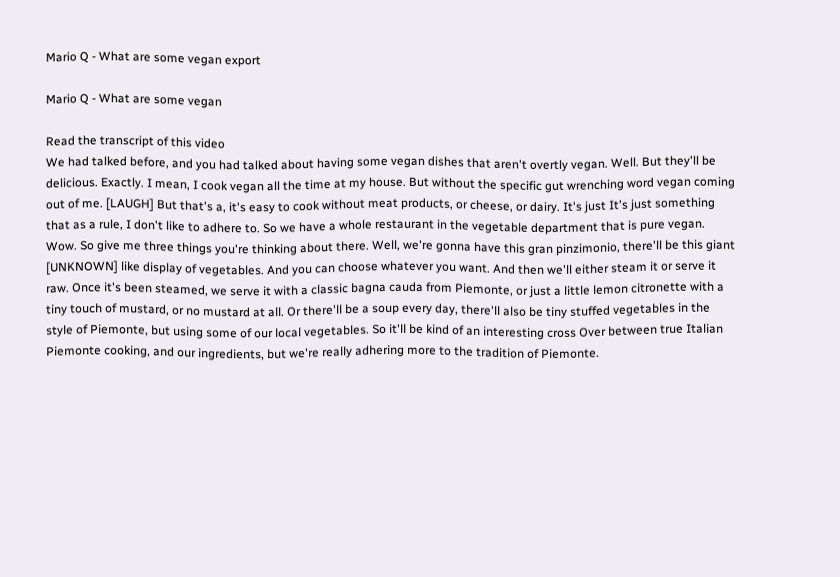Mario Q - What are some vegan export

Mario Q - What are some vegan

Read the transcript of this video
We had talked before, and you had talked about having some vegan dishes that aren't overtly vegan. Well. But they'll be delicious. Exactly. I mean, I cook vegan all the time at my house. But without the specific gut wrenching word vegan coming out of me. [LAUGH] But that's a, it's easy to cook without meat products, or cheese, or dairy. It's just It's just something that as a rule, I don't like to adhere to. So we have a whole restaurant in the vegetable department that is pure vegan. Wow. So give me three things you're thinking about there. Well, we're gonna have this gran pinzimonio, there'll be this giant [UNKNOWN] like display of vegetables. And you can choose whatever you want. And then we'll either steam it or serve it raw. Once it's been steamed, we serve it with a classic bagna cauda from Piemonte, or just a little lemon citronette with a tiny touch of mustard, or no mustard at all. Or there'll be a soup every day, there'll also be tiny stuffed vegetables in the style of Piemonte, but using some of our local vegetables. So it'll be kind of an interesting cross Over between true Italian Piemonte cooking, and our ingredients, but we're really adhering more to the tradition of Piemonte.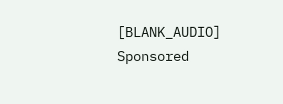[BLANK_AUDIO]
Sponsored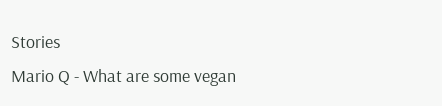Stories
Mario Q - What are some vegan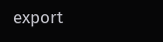export